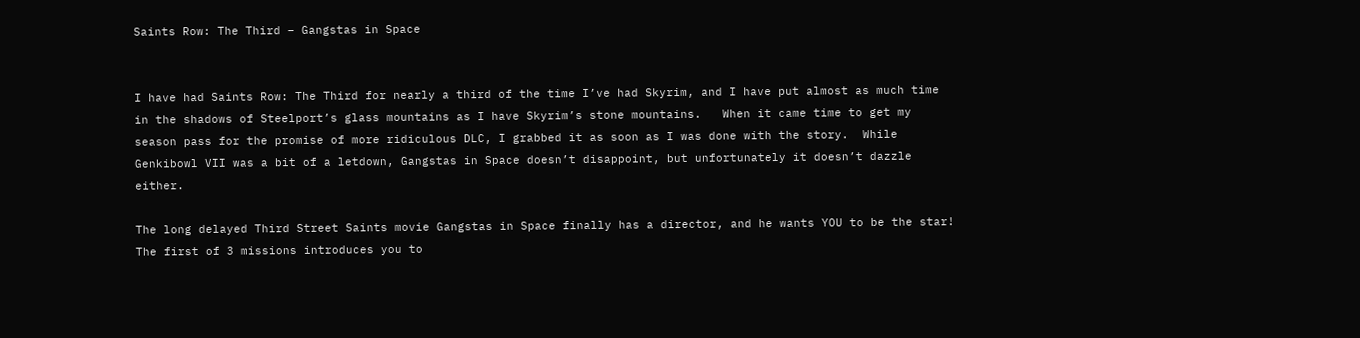Saints Row: The Third – Gangstas in Space


I have had Saints Row: The Third for nearly a third of the time I’ve had Skyrim, and I have put almost as much time in the shadows of Steelport’s glass mountains as I have Skyrim’s stone mountains.   When it came time to get my season pass for the promise of more ridiculous DLC, I grabbed it as soon as I was done with the story.  While Genkibowl VII was a bit of a letdown, Gangstas in Space doesn’t disappoint, but unfortunately it doesn’t dazzle either.

The long delayed Third Street Saints movie Gangstas in Space finally has a director, and he wants YOU to be the star!  The first of 3 missions introduces you to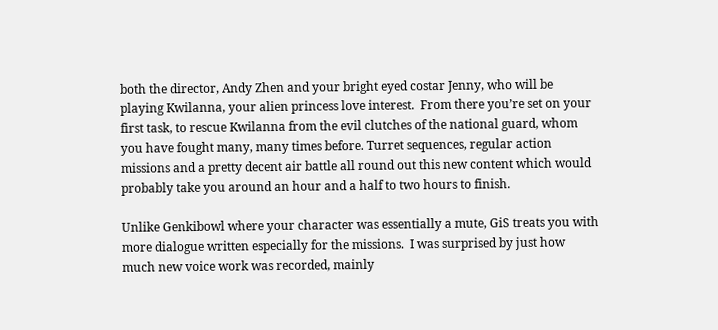both the director, Andy Zhen and your bright eyed costar Jenny, who will be playing Kwilanna, your alien princess love interest.  From there you’re set on your first task, to rescue Kwilanna from the evil clutches of the national guard, whom you have fought many, many times before. Turret sequences, regular action missions and a pretty decent air battle all round out this new content which would probably take you around an hour and a half to two hours to finish.

Unlike Genkibowl where your character was essentially a mute, GiS treats you with more dialogue written especially for the missions.  I was surprised by just how much new voice work was recorded, mainly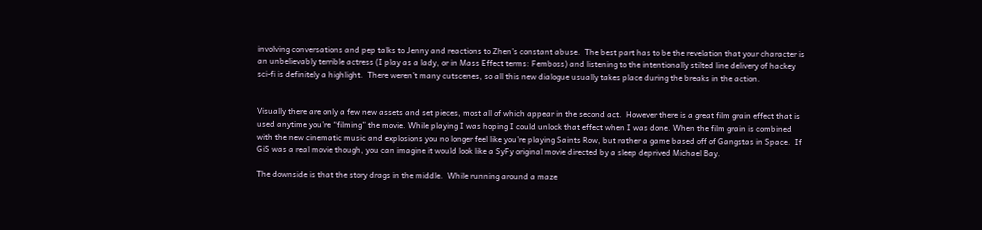involving conversations and pep talks to Jenny and reactions to Zhen’s constant abuse.  The best part has to be the revelation that your character is an unbelievably terrible actress (I play as a lady, or in Mass Effect terms: Femboss) and listening to the intentionally stilted line delivery of hackey sci-fi is definitely a highlight.  There weren’t many cutscenes, so all this new dialogue usually takes place during the breaks in the action.


Visually there are only a few new assets and set pieces, most all of which appear in the second act.  However there is a great film grain effect that is used anytime you’re “filming” the movie. While playing I was hoping I could unlock that effect when I was done. When the film grain is combined with the new cinematic music and explosions you no longer feel like you’re playing Saints Row, but rather a game based off of Gangstas in Space.  If GiS was a real movie though, you can imagine it would look like a SyFy original movie directed by a sleep deprived Michael Bay.

The downside is that the story drags in the middle.  While running around a maze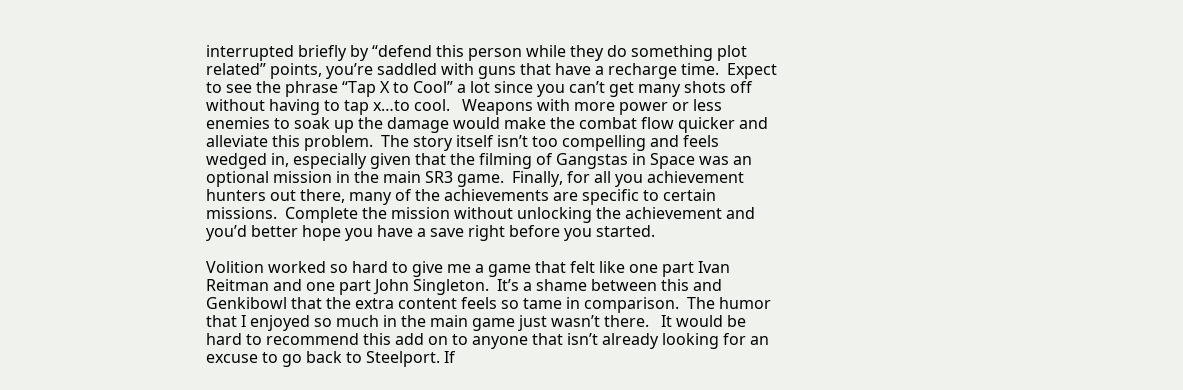interrupted briefly by “defend this person while they do something plot related” points, you’re saddled with guns that have a recharge time.  Expect to see the phrase “Tap X to Cool” a lot since you can’t get many shots off without having to tap x…to cool.   Weapons with more power or less enemies to soak up the damage would make the combat flow quicker and alleviate this problem.  The story itself isn’t too compelling and feels wedged in, especially given that the filming of Gangstas in Space was an optional mission in the main SR3 game.  Finally, for all you achievement hunters out there, many of the achievements are specific to certain missions.  Complete the mission without unlocking the achievement and you’d better hope you have a save right before you started.

Volition worked so hard to give me a game that felt like one part Ivan Reitman and one part John Singleton.  It’s a shame between this and Genkibowl that the extra content feels so tame in comparison.  The humor that I enjoyed so much in the main game just wasn’t there.   It would be hard to recommend this add on to anyone that isn’t already looking for an excuse to go back to Steelport. If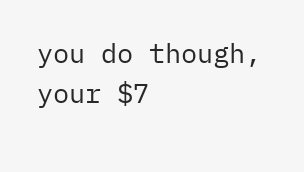you do though, your $7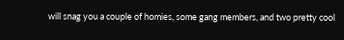will snag you a couple of homies, some gang members, and two pretty cool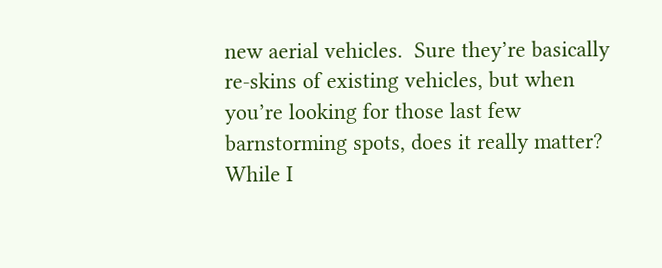new aerial vehicles.  Sure they’re basically re-skins of existing vehicles, but when you’re looking for those last few barnstorming spots, does it really matter?  While I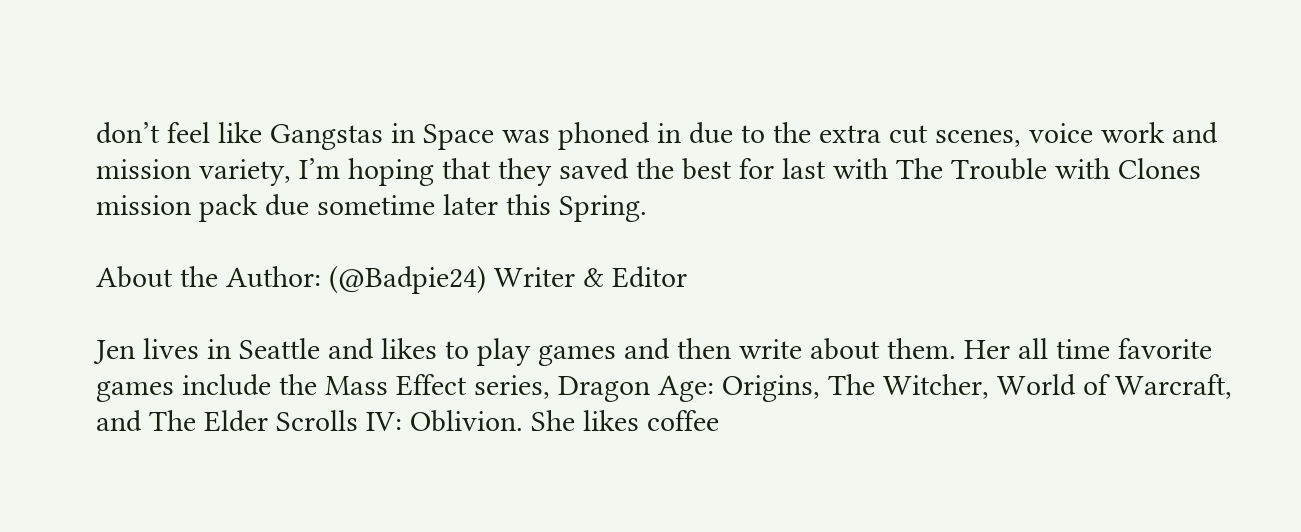don’t feel like Gangstas in Space was phoned in due to the extra cut scenes, voice work and mission variety, I’m hoping that they saved the best for last with The Trouble with Clones mission pack due sometime later this Spring.

About the Author: (@Badpie24) Writer & Editor

Jen lives in Seattle and likes to play games and then write about them. Her all time favorite games include the Mass Effect series, Dragon Age: Origins, The Witcher, World of Warcraft, and The Elder Scrolls IV: Oblivion. She likes coffee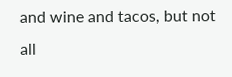and wine and tacos, but not all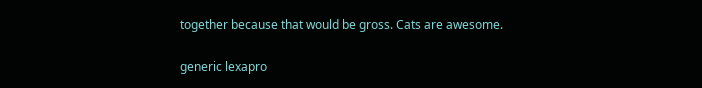together because that would be gross. Cats are awesome.

generic lexapro